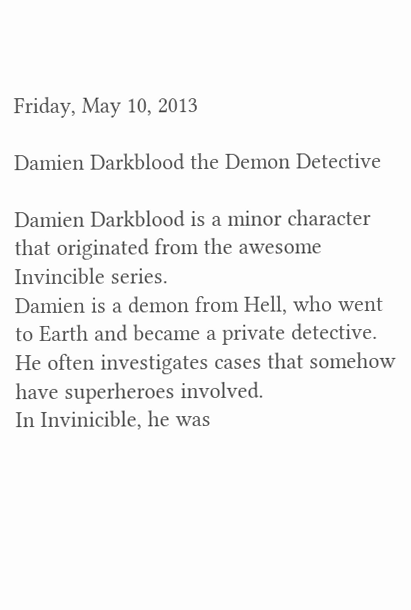Friday, May 10, 2013

Damien Darkblood the Demon Detective

Damien Darkblood is a minor character that originated from the awesome Invincible series.
Damien is a demon from Hell, who went to Earth and became a private detective. He often investigates cases that somehow have superheroes involved.
In Invinicible, he was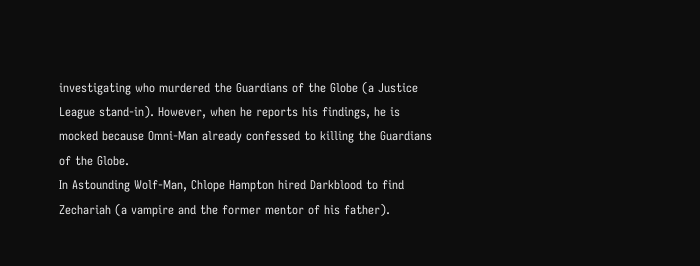investigating who murdered the Guardians of the Globe (a Justice League stand-in). However, when he reports his findings, he is mocked because Omni-Man already confessed to killing the Guardians of the Globe.
In Astounding Wolf-Man, Chlope Hampton hired Darkblood to find Zechariah (a vampire and the former mentor of his father).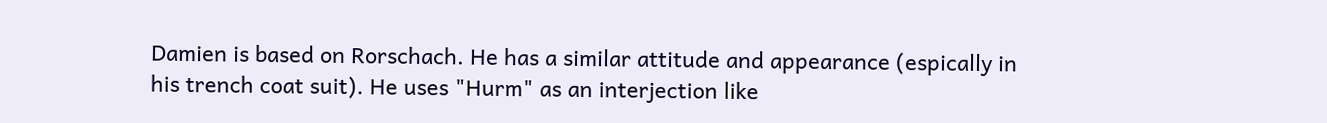Damien is based on Rorschach. He has a similar attitude and appearance (espically in his trench coat suit). He uses "Hurm" as an interjection like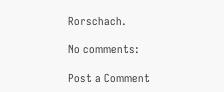Rorschach.

No comments:

Post a Comment